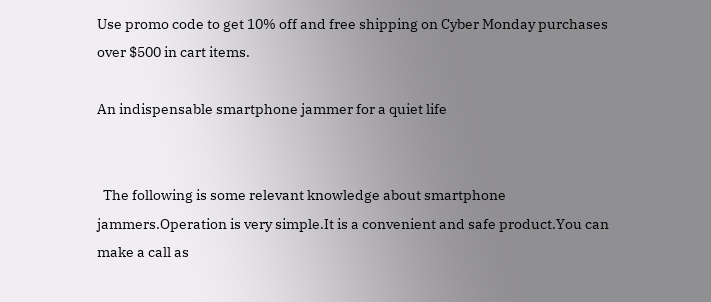Use promo code to get 10% off and free shipping on Cyber Monday purchases over $500 in cart items.

An indispensable smartphone jammer for a quiet life


  The following is some relevant knowledge about smartphone jammers.Operation is very simple.It is a convenient and safe product.You can make a call as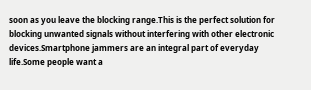soon as you leave the blocking range.This is the perfect solution for blocking unwanted signals without interfering with other electronic devices.Smartphone jammers are an integral part of everyday life.Some people want a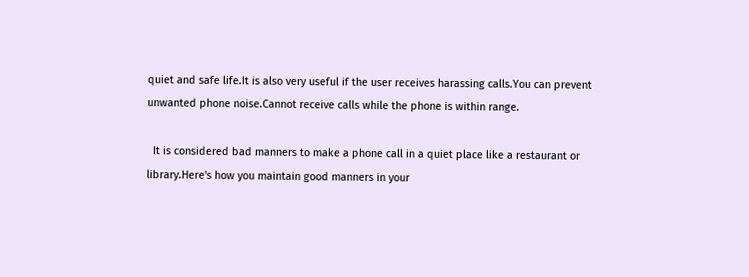quiet and safe life.It is also very useful if the user receives harassing calls.You can prevent unwanted phone noise.Cannot receive calls while the phone is within range.

  It is considered bad manners to make a phone call in a quiet place like a restaurant or library.Here's how you maintain good manners in your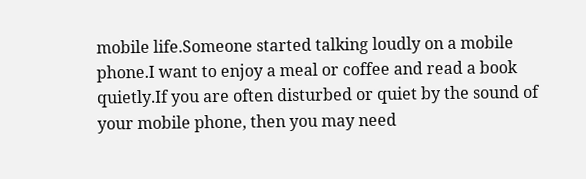mobile life.Someone started talking loudly on a mobile phone.I want to enjoy a meal or coffee and read a book quietly.If you are often disturbed or quiet by the sound of your mobile phone, then you may need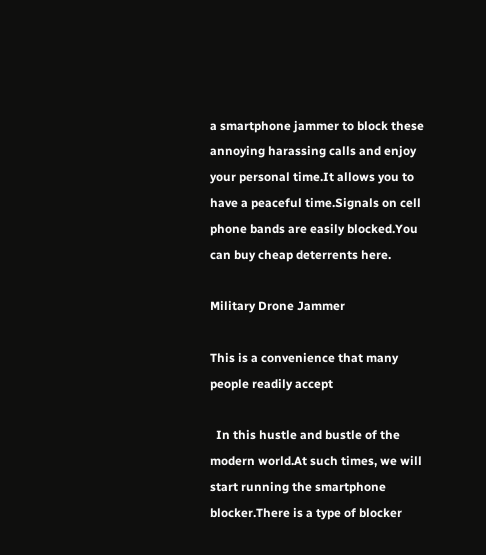a smartphone jammer to block these annoying harassing calls and enjoy your personal time.It allows you to have a peaceful time.Signals on cell phone bands are easily blocked.You can buy cheap deterrents here.

Military Drone Jammer

This is a convenience that many people readily accept

  In this hustle and bustle of the modern world.At such times, we will start running the smartphone blocker.There is a type of blocker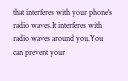that interferes with your phone's radio waves.It interferes with radio waves around you.You can prevent your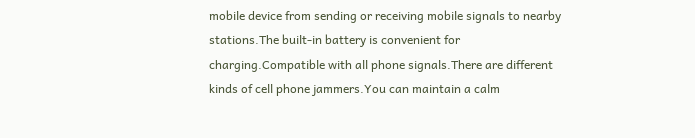mobile device from sending or receiving mobile signals to nearby stations.The built-in battery is convenient for charging.Compatible with all phone signals.There are different kinds of cell phone jammers.You can maintain a calm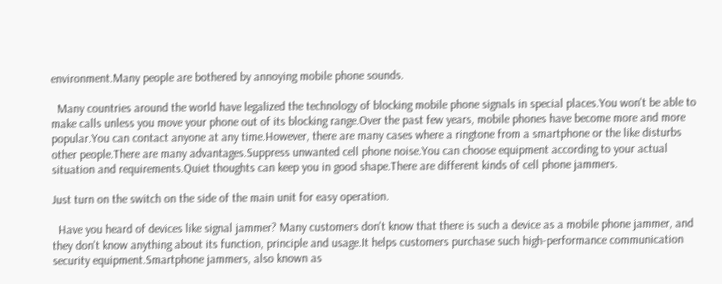environment.Many people are bothered by annoying mobile phone sounds.

  Many countries around the world have legalized the technology of blocking mobile phone signals in special places.You won't be able to make calls unless you move your phone out of its blocking range.Over the past few years, mobile phones have become more and more popular.You can contact anyone at any time.However, there are many cases where a ringtone from a smartphone or the like disturbs other people.There are many advantages.Suppress unwanted cell phone noise.You can choose equipment according to your actual situation and requirements.Quiet thoughts can keep you in good shape.There are different kinds of cell phone jammers.

Just turn on the switch on the side of the main unit for easy operation.

  Have you heard of devices like signal jammer? Many customers don't know that there is such a device as a mobile phone jammer, and they don't know anything about its function, principle and usage.It helps customers purchase such high-performance communication security equipment.Smartphone jammers, also known as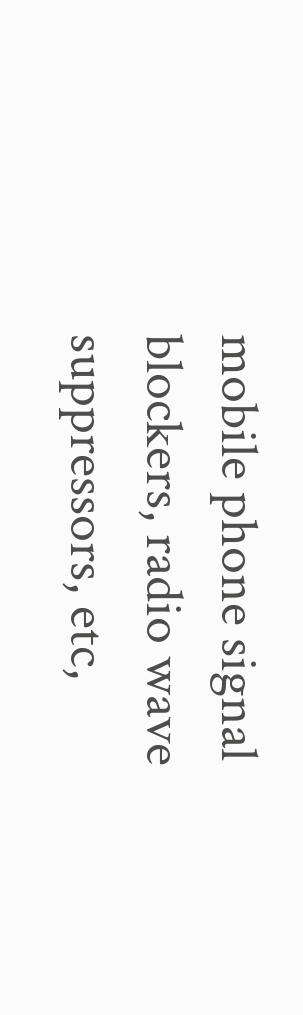mobile phone signal blockers, radio wave suppressors, etc,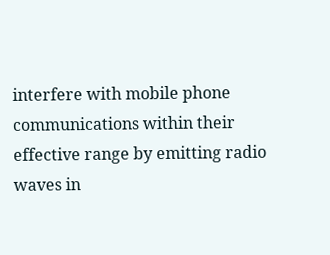interfere with mobile phone communications within their effective range by emitting radio waves in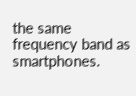the same frequency band as smartphones.